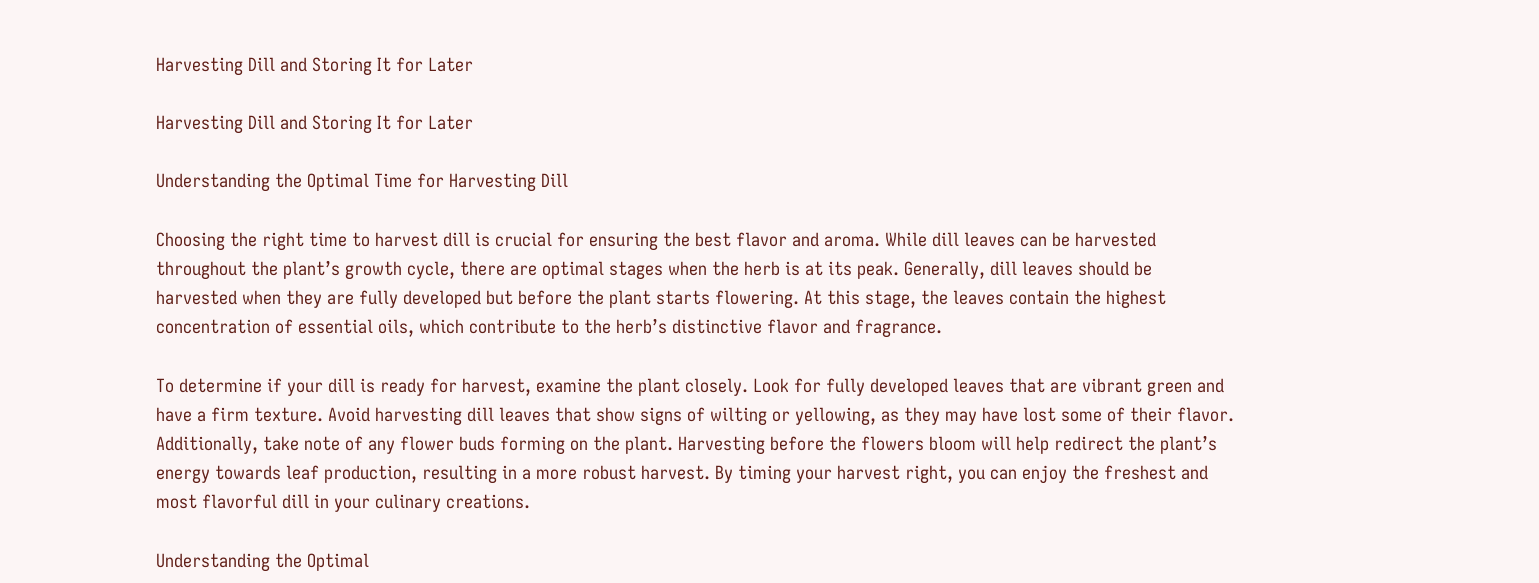Harvesting Dill and Storing It for Later

Harvesting Dill and Storing It for Later

Understanding the Optimal Time for Harvesting Dill

Choosing the right time to harvest dill is crucial for ensuring the best flavor and aroma. While dill leaves can be harvested throughout the plant’s growth cycle, there are optimal stages when the herb is at its peak. Generally, dill leaves should be harvested when they are fully developed but before the plant starts flowering. At this stage, the leaves contain the highest concentration of essential oils, which contribute to the herb’s distinctive flavor and fragrance.

To determine if your dill is ready for harvest, examine the plant closely. Look for fully developed leaves that are vibrant green and have a firm texture. Avoid harvesting dill leaves that show signs of wilting or yellowing, as they may have lost some of their flavor. Additionally, take note of any flower buds forming on the plant. Harvesting before the flowers bloom will help redirect the plant’s energy towards leaf production, resulting in a more robust harvest. By timing your harvest right, you can enjoy the freshest and most flavorful dill in your culinary creations.

Understanding the Optimal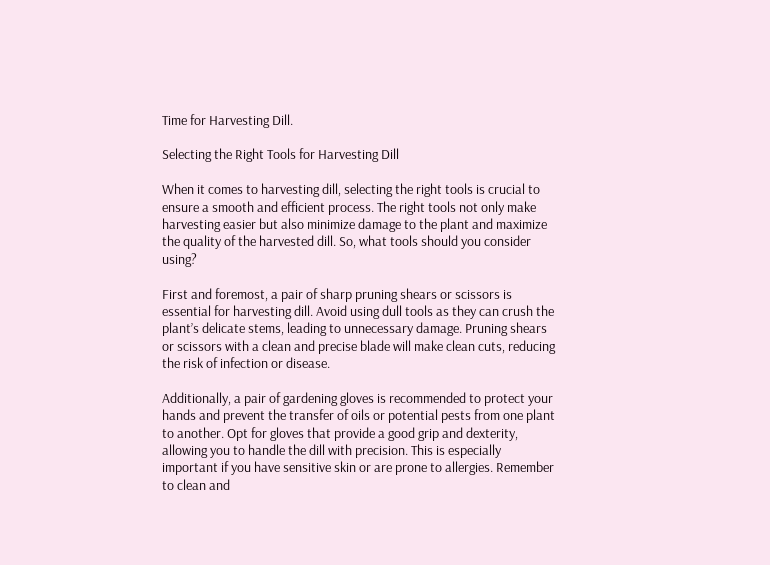Time for Harvesting Dill.

Selecting the Right Tools for Harvesting Dill

When it comes to harvesting dill, selecting the right tools is crucial to ensure a smooth and efficient process. The right tools not only make harvesting easier but also minimize damage to the plant and maximize the quality of the harvested dill. So, what tools should you consider using?

First and foremost, a pair of sharp pruning shears or scissors is essential for harvesting dill. Avoid using dull tools as they can crush the plant’s delicate stems, leading to unnecessary damage. Pruning shears or scissors with a clean and precise blade will make clean cuts, reducing the risk of infection or disease.

Additionally, a pair of gardening gloves is recommended to protect your hands and prevent the transfer of oils or potential pests from one plant to another. Opt for gloves that provide a good grip and dexterity, allowing you to handle the dill with precision. This is especially important if you have sensitive skin or are prone to allergies. Remember to clean and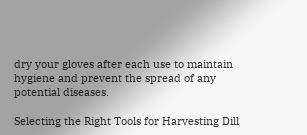dry your gloves after each use to maintain hygiene and prevent the spread of any potential diseases.

Selecting the Right Tools for Harvesting Dill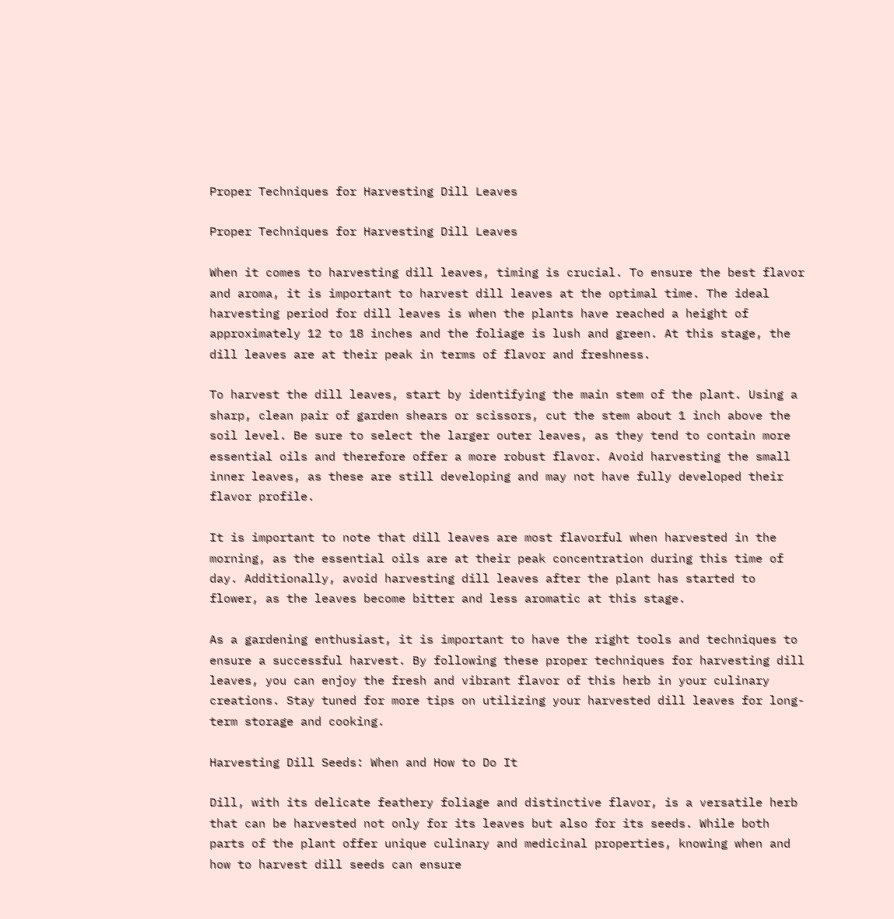Proper Techniques for Harvesting Dill Leaves

Proper Techniques for Harvesting Dill Leaves

When it comes to harvesting dill leaves, timing is crucial. To ensure the best flavor and aroma, it is important to harvest dill leaves at the optimal time. The ideal harvesting period for dill leaves is when the plants have reached a height of approximately 12 to 18 inches and the foliage is lush and green. At this stage, the dill leaves are at their peak in terms of flavor and freshness.

To harvest the dill leaves, start by identifying the main stem of the plant. Using a sharp, clean pair of garden shears or scissors, cut the stem about 1 inch above the soil level. Be sure to select the larger outer leaves, as they tend to contain more essential oils and therefore offer a more robust flavor. Avoid harvesting the small inner leaves, as these are still developing and may not have fully developed their flavor profile.

It is important to note that dill leaves are most flavorful when harvested in the morning, as the essential oils are at their peak concentration during this time of day. Additionally, avoid harvesting dill leaves after the plant has started to flower, as the leaves become bitter and less aromatic at this stage.

As a gardening enthusiast, it is important to have the right tools and techniques to ensure a successful harvest. By following these proper techniques for harvesting dill leaves, you can enjoy the fresh and vibrant flavor of this herb in your culinary creations. Stay tuned for more tips on utilizing your harvested dill leaves for long-term storage and cooking.

Harvesting Dill Seeds: When and How to Do It

Dill, with its delicate feathery foliage and distinctive flavor, is a versatile herb that can be harvested not only for its leaves but also for its seeds. While both parts of the plant offer unique culinary and medicinal properties, knowing when and how to harvest dill seeds can ensure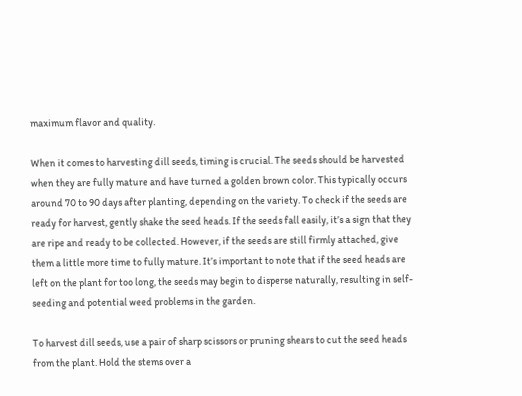maximum flavor and quality.

When it comes to harvesting dill seeds, timing is crucial. The seeds should be harvested when they are fully mature and have turned a golden brown color. This typically occurs around 70 to 90 days after planting, depending on the variety. To check if the seeds are ready for harvest, gently shake the seed heads. If the seeds fall easily, it’s a sign that they are ripe and ready to be collected. However, if the seeds are still firmly attached, give them a little more time to fully mature. It’s important to note that if the seed heads are left on the plant for too long, the seeds may begin to disperse naturally, resulting in self-seeding and potential weed problems in the garden.

To harvest dill seeds, use a pair of sharp scissors or pruning shears to cut the seed heads from the plant. Hold the stems over a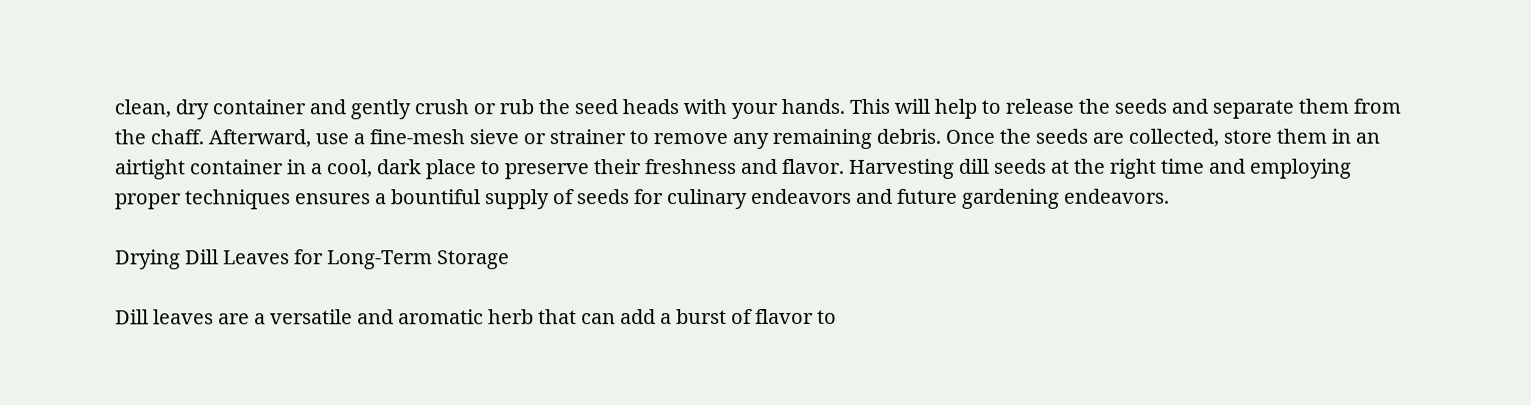clean, dry container and gently crush or rub the seed heads with your hands. This will help to release the seeds and separate them from the chaff. Afterward, use a fine-mesh sieve or strainer to remove any remaining debris. Once the seeds are collected, store them in an airtight container in a cool, dark place to preserve their freshness and flavor. Harvesting dill seeds at the right time and employing proper techniques ensures a bountiful supply of seeds for culinary endeavors and future gardening endeavors.

Drying Dill Leaves for Long-Term Storage

Dill leaves are a versatile and aromatic herb that can add a burst of flavor to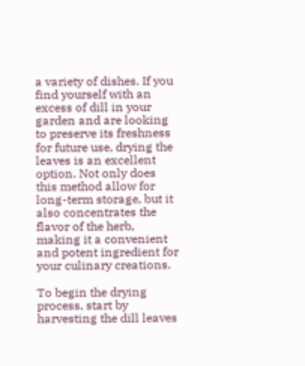a variety of dishes. If you find yourself with an excess of dill in your garden and are looking to preserve its freshness for future use, drying the leaves is an excellent option. Not only does this method allow for long-term storage, but it also concentrates the flavor of the herb, making it a convenient and potent ingredient for your culinary creations.

To begin the drying process, start by harvesting the dill leaves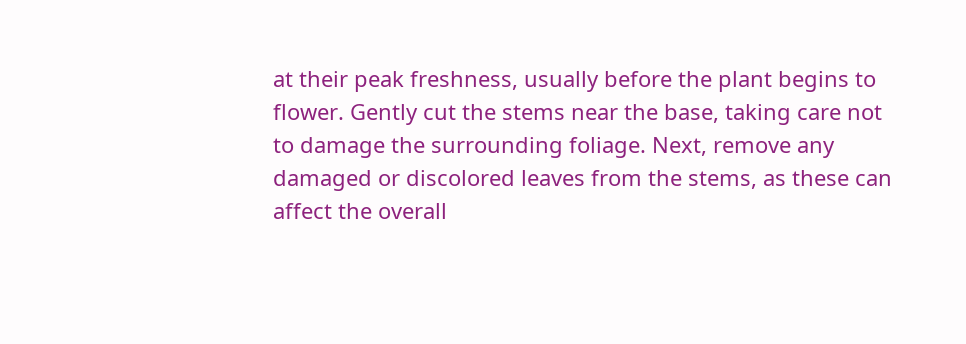at their peak freshness, usually before the plant begins to flower. Gently cut the stems near the base, taking care not to damage the surrounding foliage. Next, remove any damaged or discolored leaves from the stems, as these can affect the overall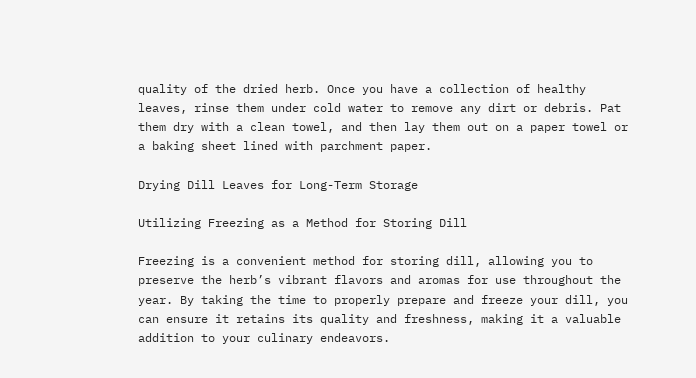quality of the dried herb. Once you have a collection of healthy leaves, rinse them under cold water to remove any dirt or debris. Pat them dry with a clean towel, and then lay them out on a paper towel or a baking sheet lined with parchment paper.

Drying Dill Leaves for Long-Term Storage

Utilizing Freezing as a Method for Storing Dill

Freezing is a convenient method for storing dill, allowing you to preserve the herb’s vibrant flavors and aromas for use throughout the year. By taking the time to properly prepare and freeze your dill, you can ensure it retains its quality and freshness, making it a valuable addition to your culinary endeavors.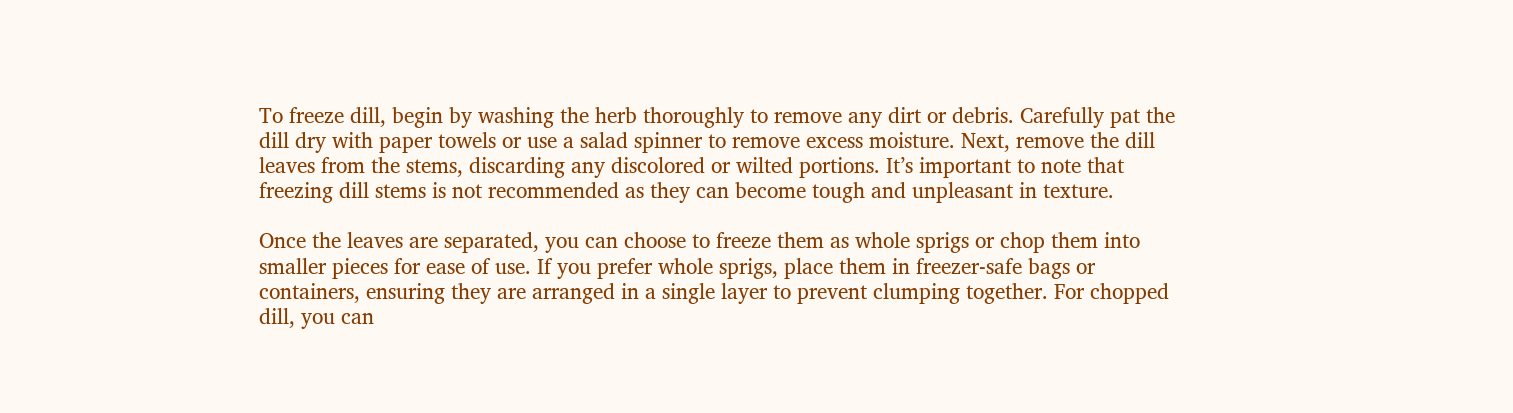To freeze dill, begin by washing the herb thoroughly to remove any dirt or debris. Carefully pat the dill dry with paper towels or use a salad spinner to remove excess moisture. Next, remove the dill leaves from the stems, discarding any discolored or wilted portions. It’s important to note that freezing dill stems is not recommended as they can become tough and unpleasant in texture.

Once the leaves are separated, you can choose to freeze them as whole sprigs or chop them into smaller pieces for ease of use. If you prefer whole sprigs, place them in freezer-safe bags or containers, ensuring they are arranged in a single layer to prevent clumping together. For chopped dill, you can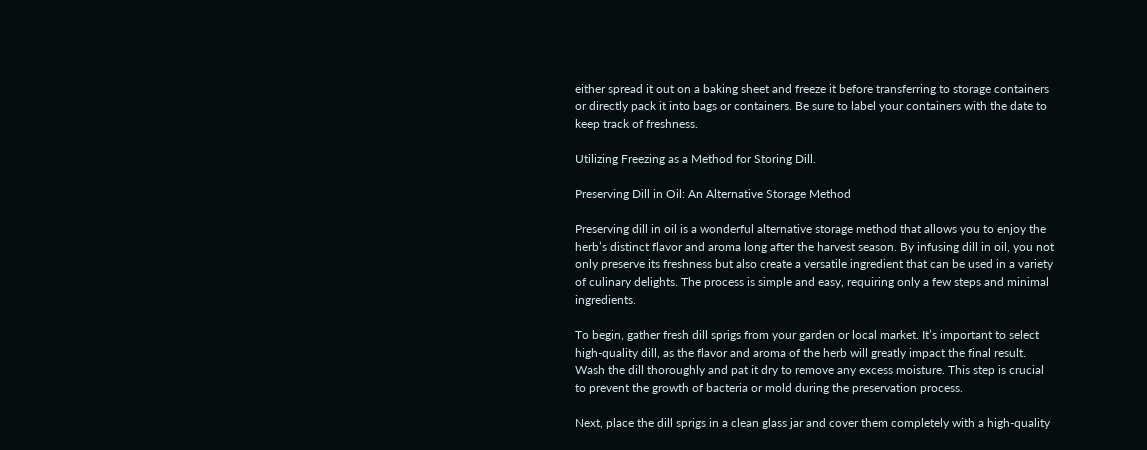either spread it out on a baking sheet and freeze it before transferring to storage containers or directly pack it into bags or containers. Be sure to label your containers with the date to keep track of freshness.

Utilizing Freezing as a Method for Storing Dill.

Preserving Dill in Oil: An Alternative Storage Method

Preserving dill in oil is a wonderful alternative storage method that allows you to enjoy the herb’s distinct flavor and aroma long after the harvest season. By infusing dill in oil, you not only preserve its freshness but also create a versatile ingredient that can be used in a variety of culinary delights. The process is simple and easy, requiring only a few steps and minimal ingredients.

To begin, gather fresh dill sprigs from your garden or local market. It’s important to select high-quality dill, as the flavor and aroma of the herb will greatly impact the final result. Wash the dill thoroughly and pat it dry to remove any excess moisture. This step is crucial to prevent the growth of bacteria or mold during the preservation process.

Next, place the dill sprigs in a clean glass jar and cover them completely with a high-quality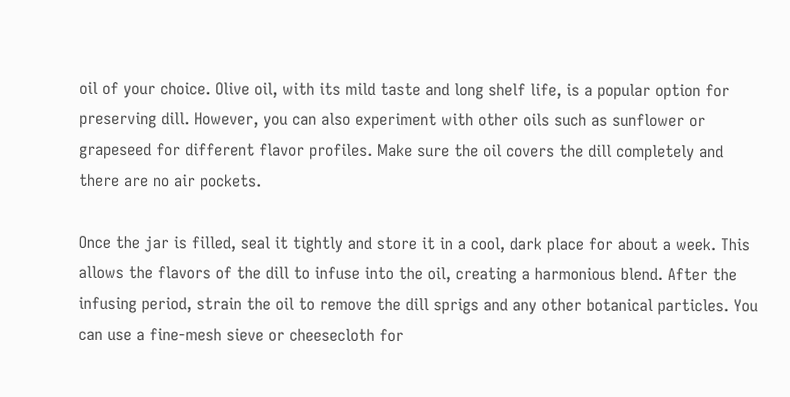oil of your choice. Olive oil, with its mild taste and long shelf life, is a popular option for preserving dill. However, you can also experiment with other oils such as sunflower or grapeseed for different flavor profiles. Make sure the oil covers the dill completely and there are no air pockets.

Once the jar is filled, seal it tightly and store it in a cool, dark place for about a week. This allows the flavors of the dill to infuse into the oil, creating a harmonious blend. After the infusing period, strain the oil to remove the dill sprigs and any other botanical particles. You can use a fine-mesh sieve or cheesecloth for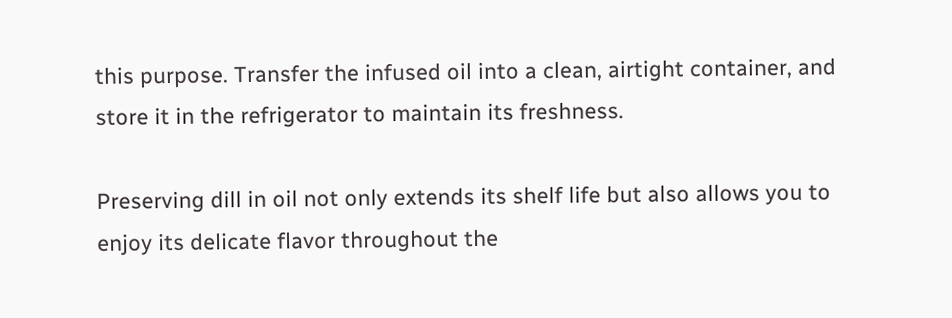this purpose. Transfer the infused oil into a clean, airtight container, and store it in the refrigerator to maintain its freshness.

Preserving dill in oil not only extends its shelf life but also allows you to enjoy its delicate flavor throughout the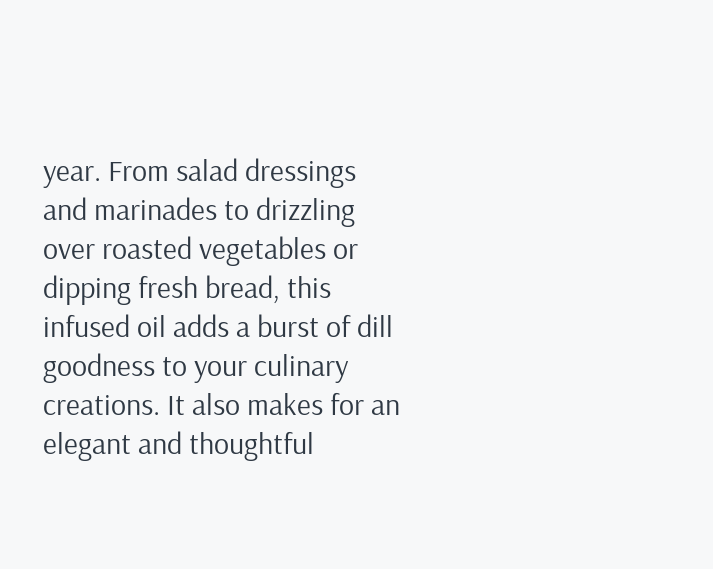year. From salad dressings and marinades to drizzling over roasted vegetables or dipping fresh bread, this infused oil adds a burst of dill goodness to your culinary creations. It also makes for an elegant and thoughtful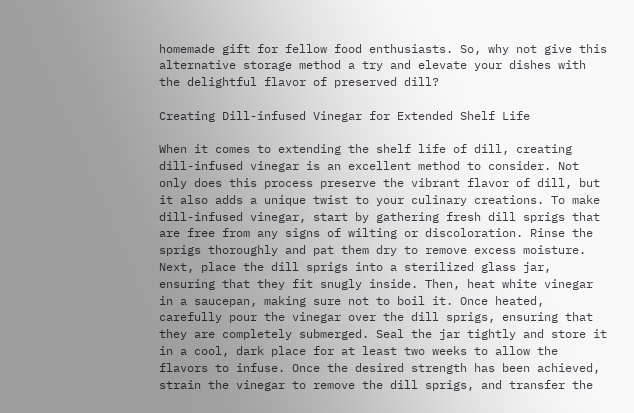homemade gift for fellow food enthusiasts. So, why not give this alternative storage method a try and elevate your dishes with the delightful flavor of preserved dill?

Creating Dill-infused Vinegar for Extended Shelf Life

When it comes to extending the shelf life of dill, creating dill-infused vinegar is an excellent method to consider. Not only does this process preserve the vibrant flavor of dill, but it also adds a unique twist to your culinary creations. To make dill-infused vinegar, start by gathering fresh dill sprigs that are free from any signs of wilting or discoloration. Rinse the sprigs thoroughly and pat them dry to remove excess moisture. Next, place the dill sprigs into a sterilized glass jar, ensuring that they fit snugly inside. Then, heat white vinegar in a saucepan, making sure not to boil it. Once heated, carefully pour the vinegar over the dill sprigs, ensuring that they are completely submerged. Seal the jar tightly and store it in a cool, dark place for at least two weeks to allow the flavors to infuse. Once the desired strength has been achieved, strain the vinegar to remove the dill sprigs, and transfer the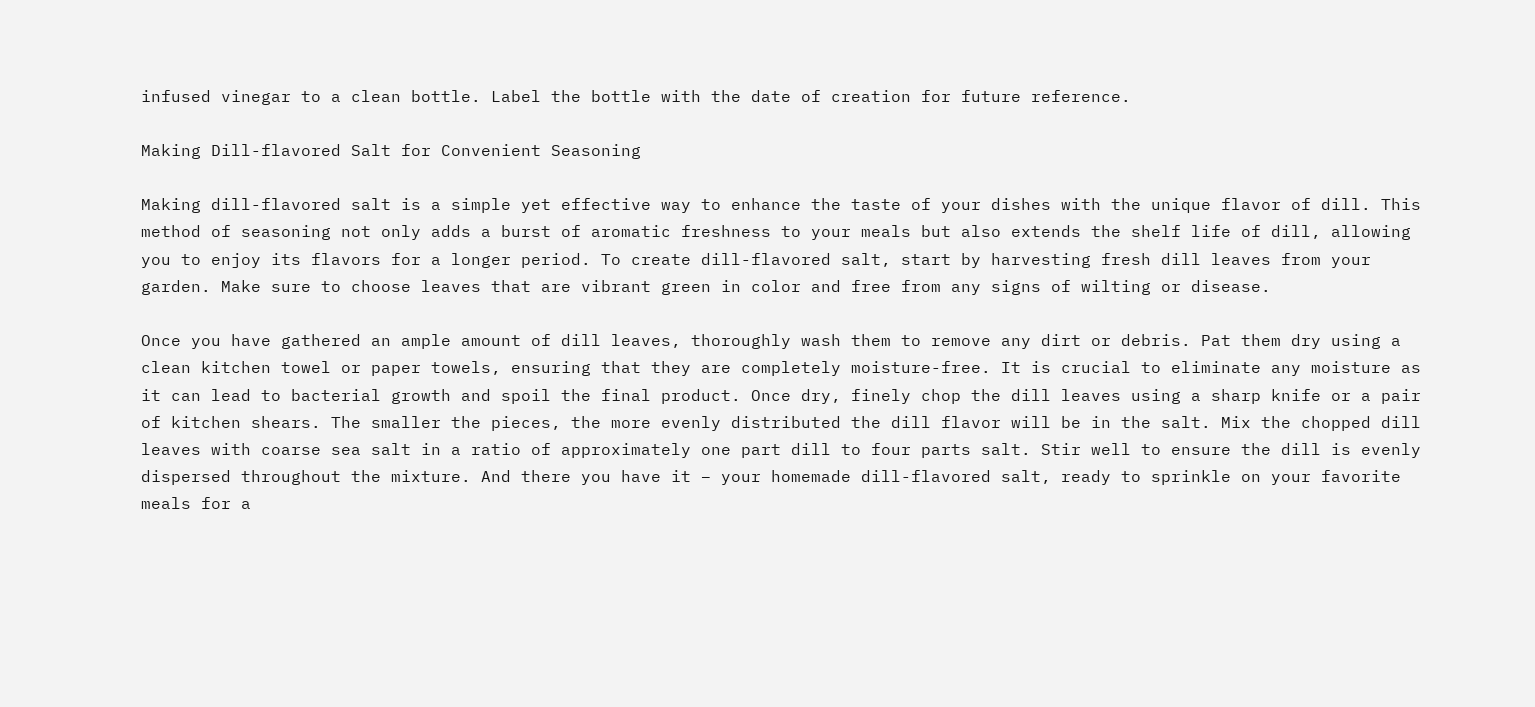infused vinegar to a clean bottle. Label the bottle with the date of creation for future reference.

Making Dill-flavored Salt for Convenient Seasoning

Making dill-flavored salt is a simple yet effective way to enhance the taste of your dishes with the unique flavor of dill. This method of seasoning not only adds a burst of aromatic freshness to your meals but also extends the shelf life of dill, allowing you to enjoy its flavors for a longer period. To create dill-flavored salt, start by harvesting fresh dill leaves from your garden. Make sure to choose leaves that are vibrant green in color and free from any signs of wilting or disease.

Once you have gathered an ample amount of dill leaves, thoroughly wash them to remove any dirt or debris. Pat them dry using a clean kitchen towel or paper towels, ensuring that they are completely moisture-free. It is crucial to eliminate any moisture as it can lead to bacterial growth and spoil the final product. Once dry, finely chop the dill leaves using a sharp knife or a pair of kitchen shears. The smaller the pieces, the more evenly distributed the dill flavor will be in the salt. Mix the chopped dill leaves with coarse sea salt in a ratio of approximately one part dill to four parts salt. Stir well to ensure the dill is evenly dispersed throughout the mixture. And there you have it – your homemade dill-flavored salt, ready to sprinkle on your favorite meals for a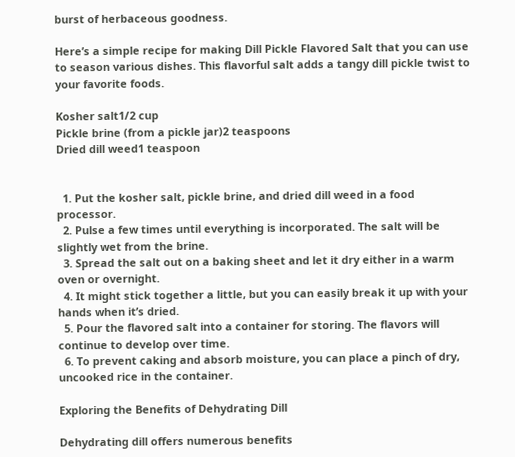burst of herbaceous goodness.

Here’s a simple recipe for making Dill Pickle Flavored Salt that you can use to season various dishes. This flavorful salt adds a tangy dill pickle twist to your favorite foods.

Kosher salt1/2 cup
Pickle brine (from a pickle jar)2 teaspoons
Dried dill weed1 teaspoon


  1. Put the kosher salt, pickle brine, and dried dill weed in a food processor.
  2. Pulse a few times until everything is incorporated. The salt will be slightly wet from the brine.
  3. Spread the salt out on a baking sheet and let it dry either in a warm oven or overnight.
  4. It might stick together a little, but you can easily break it up with your hands when it’s dried.
  5. Pour the flavored salt into a container for storing. The flavors will continue to develop over time.
  6. To prevent caking and absorb moisture, you can place a pinch of dry, uncooked rice in the container.

Exploring the Benefits of Dehydrating Dill

Dehydrating dill offers numerous benefits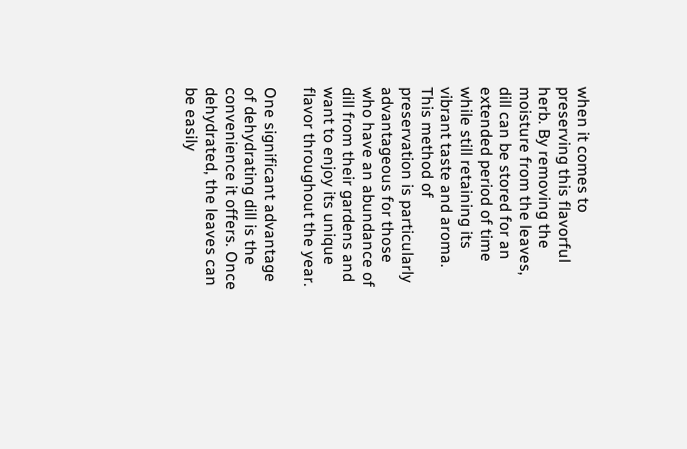when it comes to preserving this flavorful herb. By removing the moisture from the leaves, dill can be stored for an extended period of time while still retaining its vibrant taste and aroma. This method of preservation is particularly advantageous for those who have an abundance of dill from their gardens and want to enjoy its unique flavor throughout the year.

One significant advantage of dehydrating dill is the convenience it offers. Once dehydrated, the leaves can be easily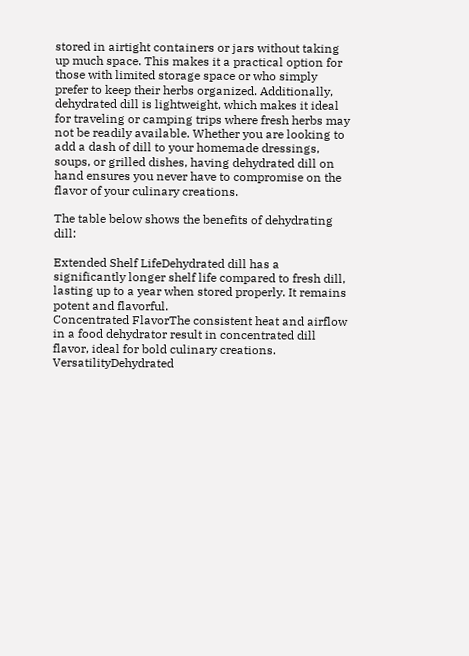stored in airtight containers or jars without taking up much space. This makes it a practical option for those with limited storage space or who simply prefer to keep their herbs organized. Additionally, dehydrated dill is lightweight, which makes it ideal for traveling or camping trips where fresh herbs may not be readily available. Whether you are looking to add a dash of dill to your homemade dressings, soups, or grilled dishes, having dehydrated dill on hand ensures you never have to compromise on the flavor of your culinary creations.

The table below shows the benefits of dehydrating dill:

Extended Shelf LifeDehydrated dill has a significantly longer shelf life compared to fresh dill, lasting up to a year when stored properly. It remains potent and flavorful.
Concentrated FlavorThe consistent heat and airflow in a food dehydrator result in concentrated dill flavor, ideal for bold culinary creations.
VersatilityDehydrated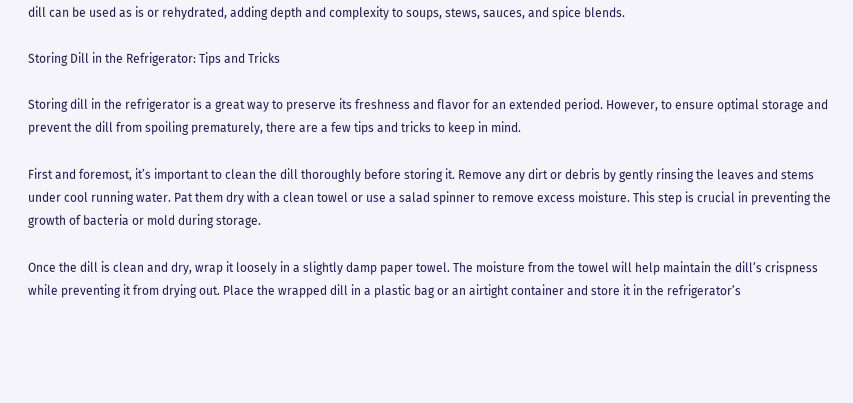dill can be used as is or rehydrated, adding depth and complexity to soups, stews, sauces, and spice blends.

Storing Dill in the Refrigerator: Tips and Tricks

Storing dill in the refrigerator is a great way to preserve its freshness and flavor for an extended period. However, to ensure optimal storage and prevent the dill from spoiling prematurely, there are a few tips and tricks to keep in mind.

First and foremost, it’s important to clean the dill thoroughly before storing it. Remove any dirt or debris by gently rinsing the leaves and stems under cool running water. Pat them dry with a clean towel or use a salad spinner to remove excess moisture. This step is crucial in preventing the growth of bacteria or mold during storage.

Once the dill is clean and dry, wrap it loosely in a slightly damp paper towel. The moisture from the towel will help maintain the dill’s crispness while preventing it from drying out. Place the wrapped dill in a plastic bag or an airtight container and store it in the refrigerator’s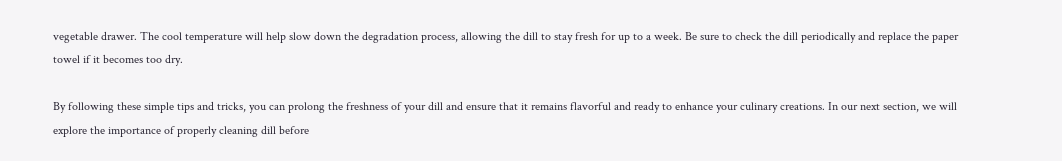vegetable drawer. The cool temperature will help slow down the degradation process, allowing the dill to stay fresh for up to a week. Be sure to check the dill periodically and replace the paper towel if it becomes too dry.

By following these simple tips and tricks, you can prolong the freshness of your dill and ensure that it remains flavorful and ready to enhance your culinary creations. In our next section, we will explore the importance of properly cleaning dill before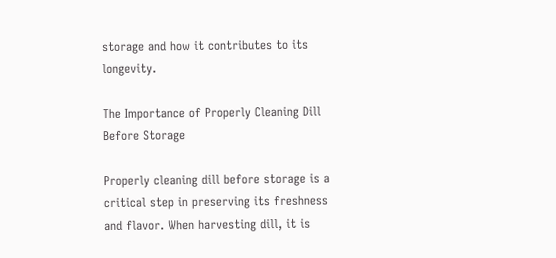storage and how it contributes to its longevity.

The Importance of Properly Cleaning Dill Before Storage

Properly cleaning dill before storage is a critical step in preserving its freshness and flavor. When harvesting dill, it is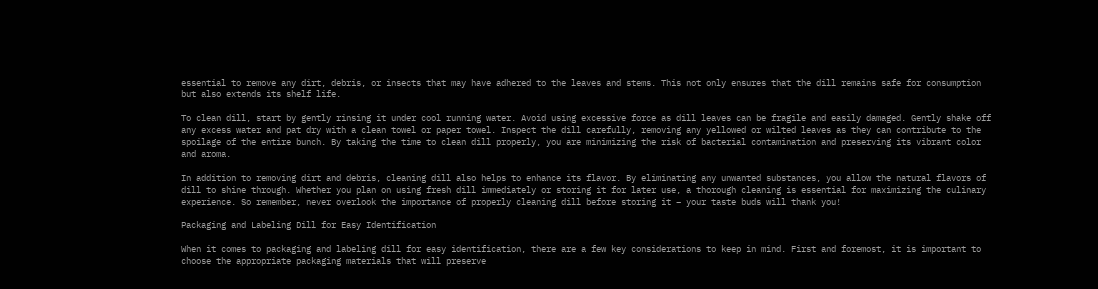essential to remove any dirt, debris, or insects that may have adhered to the leaves and stems. This not only ensures that the dill remains safe for consumption but also extends its shelf life.

To clean dill, start by gently rinsing it under cool running water. Avoid using excessive force as dill leaves can be fragile and easily damaged. Gently shake off any excess water and pat dry with a clean towel or paper towel. Inspect the dill carefully, removing any yellowed or wilted leaves as they can contribute to the spoilage of the entire bunch. By taking the time to clean dill properly, you are minimizing the risk of bacterial contamination and preserving its vibrant color and aroma.

In addition to removing dirt and debris, cleaning dill also helps to enhance its flavor. By eliminating any unwanted substances, you allow the natural flavors of dill to shine through. Whether you plan on using fresh dill immediately or storing it for later use, a thorough cleaning is essential for maximizing the culinary experience. So remember, never overlook the importance of properly cleaning dill before storing it – your taste buds will thank you!

Packaging and Labeling Dill for Easy Identification

When it comes to packaging and labeling dill for easy identification, there are a few key considerations to keep in mind. First and foremost, it is important to choose the appropriate packaging materials that will preserve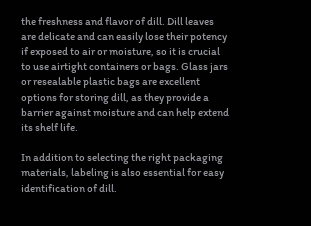the freshness and flavor of dill. Dill leaves are delicate and can easily lose their potency if exposed to air or moisture, so it is crucial to use airtight containers or bags. Glass jars or resealable plastic bags are excellent options for storing dill, as they provide a barrier against moisture and can help extend its shelf life.

In addition to selecting the right packaging materials, labeling is also essential for easy identification of dill.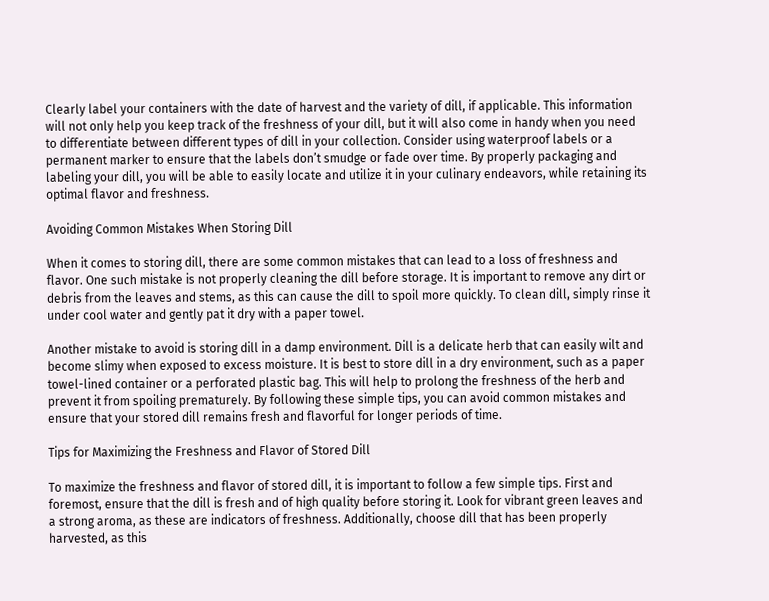Clearly label your containers with the date of harvest and the variety of dill, if applicable. This information will not only help you keep track of the freshness of your dill, but it will also come in handy when you need to differentiate between different types of dill in your collection. Consider using waterproof labels or a permanent marker to ensure that the labels don’t smudge or fade over time. By properly packaging and labeling your dill, you will be able to easily locate and utilize it in your culinary endeavors, while retaining its optimal flavor and freshness.

Avoiding Common Mistakes When Storing Dill

When it comes to storing dill, there are some common mistakes that can lead to a loss of freshness and flavor. One such mistake is not properly cleaning the dill before storage. It is important to remove any dirt or debris from the leaves and stems, as this can cause the dill to spoil more quickly. To clean dill, simply rinse it under cool water and gently pat it dry with a paper towel.

Another mistake to avoid is storing dill in a damp environment. Dill is a delicate herb that can easily wilt and become slimy when exposed to excess moisture. It is best to store dill in a dry environment, such as a paper towel-lined container or a perforated plastic bag. This will help to prolong the freshness of the herb and prevent it from spoiling prematurely. By following these simple tips, you can avoid common mistakes and ensure that your stored dill remains fresh and flavorful for longer periods of time.

Tips for Maximizing the Freshness and Flavor of Stored Dill

To maximize the freshness and flavor of stored dill, it is important to follow a few simple tips. First and foremost, ensure that the dill is fresh and of high quality before storing it. Look for vibrant green leaves and a strong aroma, as these are indicators of freshness. Additionally, choose dill that has been properly harvested, as this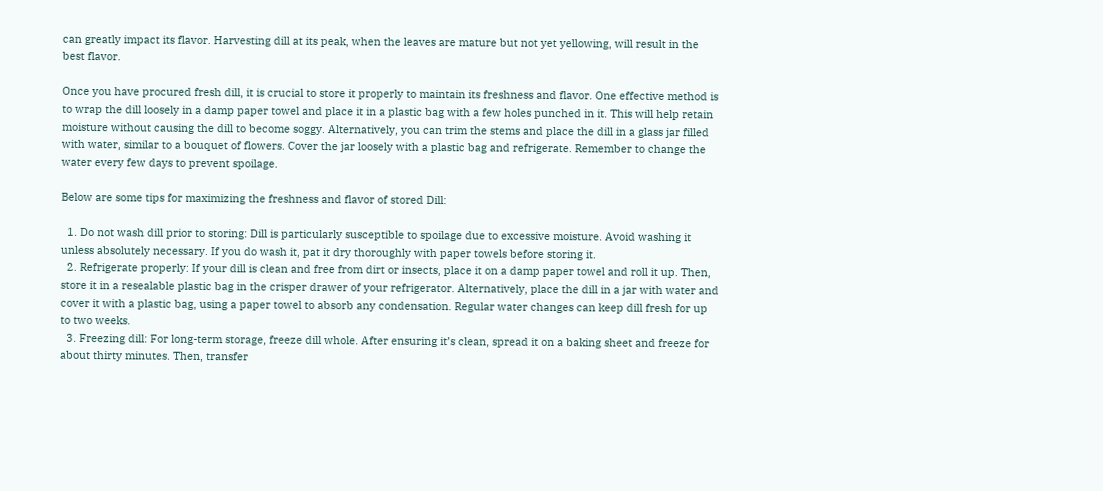can greatly impact its flavor. Harvesting dill at its peak, when the leaves are mature but not yet yellowing, will result in the best flavor.

Once you have procured fresh dill, it is crucial to store it properly to maintain its freshness and flavor. One effective method is to wrap the dill loosely in a damp paper towel and place it in a plastic bag with a few holes punched in it. This will help retain moisture without causing the dill to become soggy. Alternatively, you can trim the stems and place the dill in a glass jar filled with water, similar to a bouquet of flowers. Cover the jar loosely with a plastic bag and refrigerate. Remember to change the water every few days to prevent spoilage.

Below are some tips for maximizing the freshness and flavor of stored Dill:

  1. Do not wash dill prior to storing: Dill is particularly susceptible to spoilage due to excessive moisture. Avoid washing it unless absolutely necessary. If you do wash it, pat it dry thoroughly with paper towels before storing it.
  2. Refrigerate properly: If your dill is clean and free from dirt or insects, place it on a damp paper towel and roll it up. Then, store it in a resealable plastic bag in the crisper drawer of your refrigerator. Alternatively, place the dill in a jar with water and cover it with a plastic bag, using a paper towel to absorb any condensation. Regular water changes can keep dill fresh for up to two weeks.
  3. Freezing dill: For long-term storage, freeze dill whole. After ensuring it’s clean, spread it on a baking sheet and freeze for about thirty minutes. Then, transfer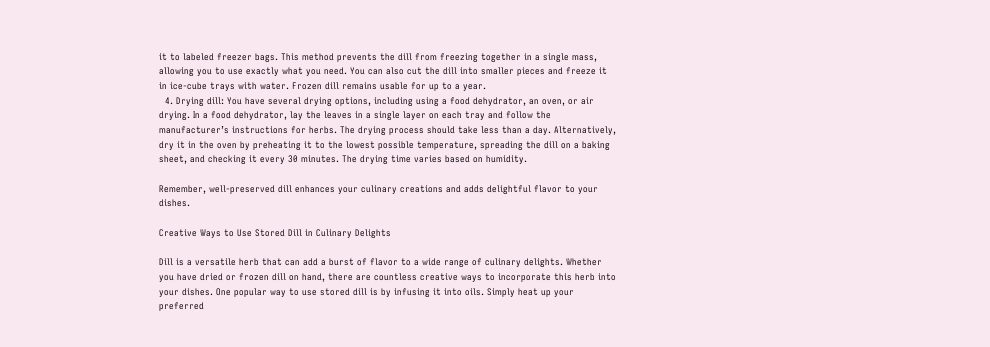it to labeled freezer bags. This method prevents the dill from freezing together in a single mass, allowing you to use exactly what you need. You can also cut the dill into smaller pieces and freeze it in ice-cube trays with water. Frozen dill remains usable for up to a year.
  4. Drying dill: You have several drying options, including using a food dehydrator, an oven, or air drying. In a food dehydrator, lay the leaves in a single layer on each tray and follow the manufacturer’s instructions for herbs. The drying process should take less than a day. Alternatively, dry it in the oven by preheating it to the lowest possible temperature, spreading the dill on a baking sheet, and checking it every 30 minutes. The drying time varies based on humidity.

Remember, well-preserved dill enhances your culinary creations and adds delightful flavor to your dishes.

Creative Ways to Use Stored Dill in Culinary Delights

Dill is a versatile herb that can add a burst of flavor to a wide range of culinary delights. Whether you have dried or frozen dill on hand, there are countless creative ways to incorporate this herb into your dishes. One popular way to use stored dill is by infusing it into oils. Simply heat up your preferred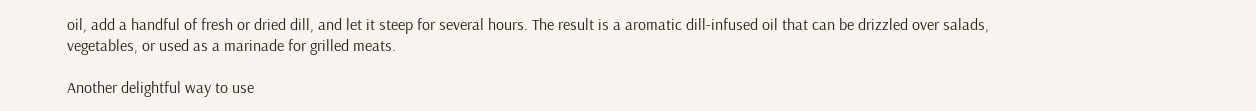oil, add a handful of fresh or dried dill, and let it steep for several hours. The result is a aromatic dill-infused oil that can be drizzled over salads, vegetables, or used as a marinade for grilled meats.

Another delightful way to use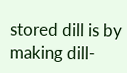stored dill is by making dill-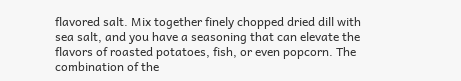flavored salt. Mix together finely chopped dried dill with sea salt, and you have a seasoning that can elevate the flavors of roasted potatoes, fish, or even popcorn. The combination of the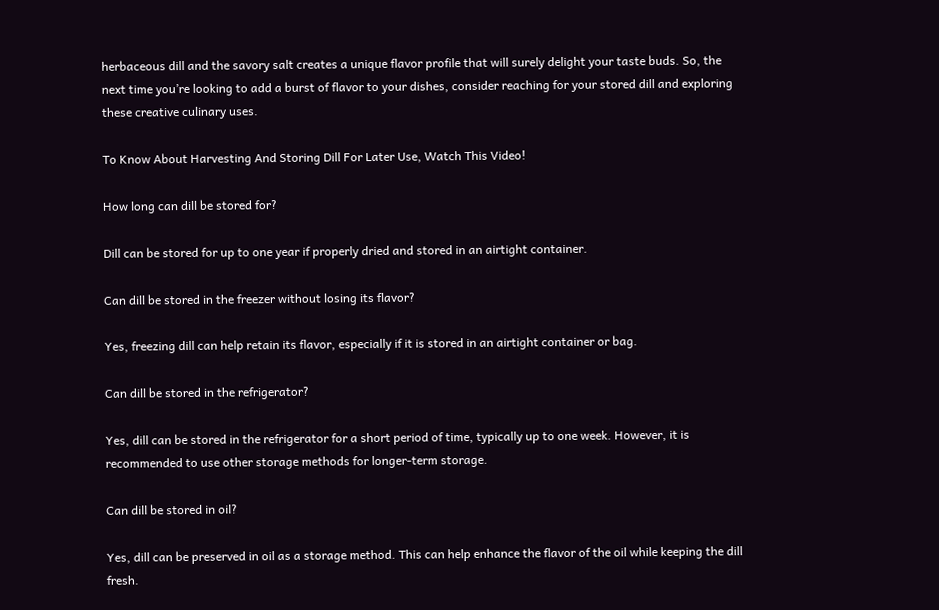herbaceous dill and the savory salt creates a unique flavor profile that will surely delight your taste buds. So, the next time you’re looking to add a burst of flavor to your dishes, consider reaching for your stored dill and exploring these creative culinary uses.

To Know About Harvesting And Storing Dill For Later Use, Watch This Video!

How long can dill be stored for?

Dill can be stored for up to one year if properly dried and stored in an airtight container.

Can dill be stored in the freezer without losing its flavor?

Yes, freezing dill can help retain its flavor, especially if it is stored in an airtight container or bag.

Can dill be stored in the refrigerator?

Yes, dill can be stored in the refrigerator for a short period of time, typically up to one week. However, it is recommended to use other storage methods for longer-term storage.

Can dill be stored in oil?

Yes, dill can be preserved in oil as a storage method. This can help enhance the flavor of the oil while keeping the dill fresh.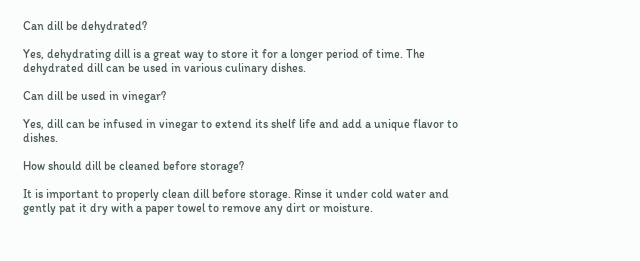Can dill be dehydrated?

Yes, dehydrating dill is a great way to store it for a longer period of time. The dehydrated dill can be used in various culinary dishes.

Can dill be used in vinegar?

Yes, dill can be infused in vinegar to extend its shelf life and add a unique flavor to dishes.

How should dill be cleaned before storage?

It is important to properly clean dill before storage. Rinse it under cold water and gently pat it dry with a paper towel to remove any dirt or moisture.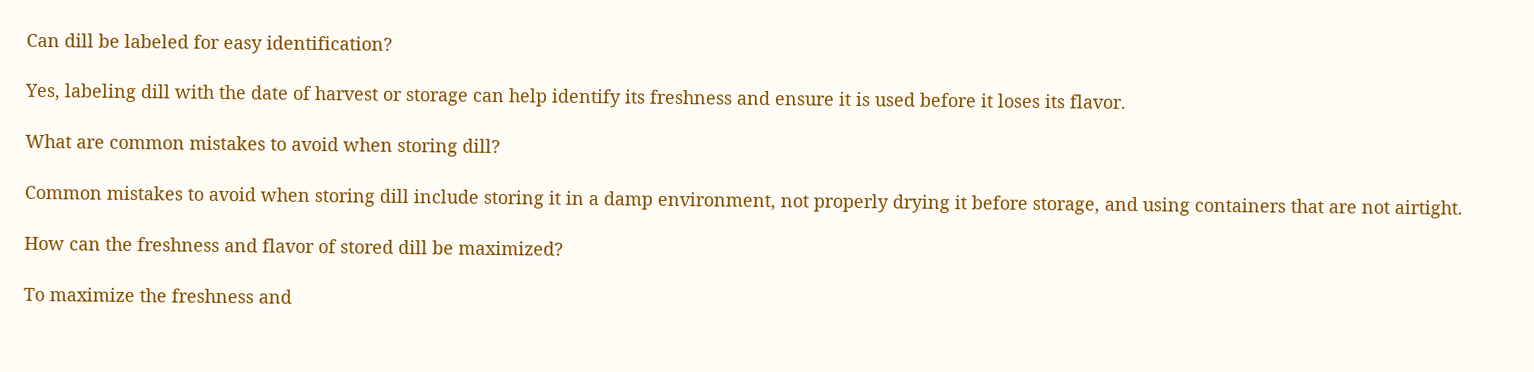Can dill be labeled for easy identification?

Yes, labeling dill with the date of harvest or storage can help identify its freshness and ensure it is used before it loses its flavor.

What are common mistakes to avoid when storing dill?

Common mistakes to avoid when storing dill include storing it in a damp environment, not properly drying it before storage, and using containers that are not airtight.

How can the freshness and flavor of stored dill be maximized?

To maximize the freshness and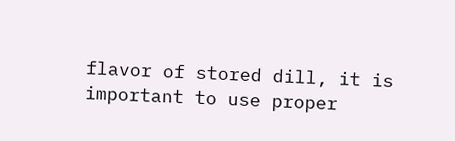flavor of stored dill, it is important to use proper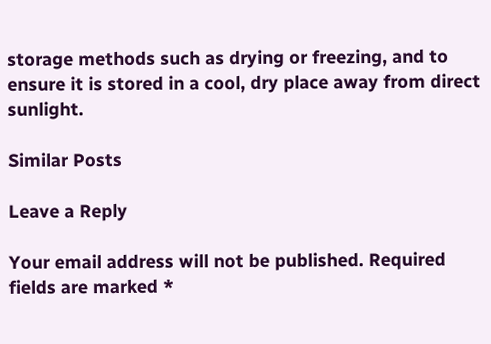storage methods such as drying or freezing, and to ensure it is stored in a cool, dry place away from direct sunlight.

Similar Posts

Leave a Reply

Your email address will not be published. Required fields are marked *